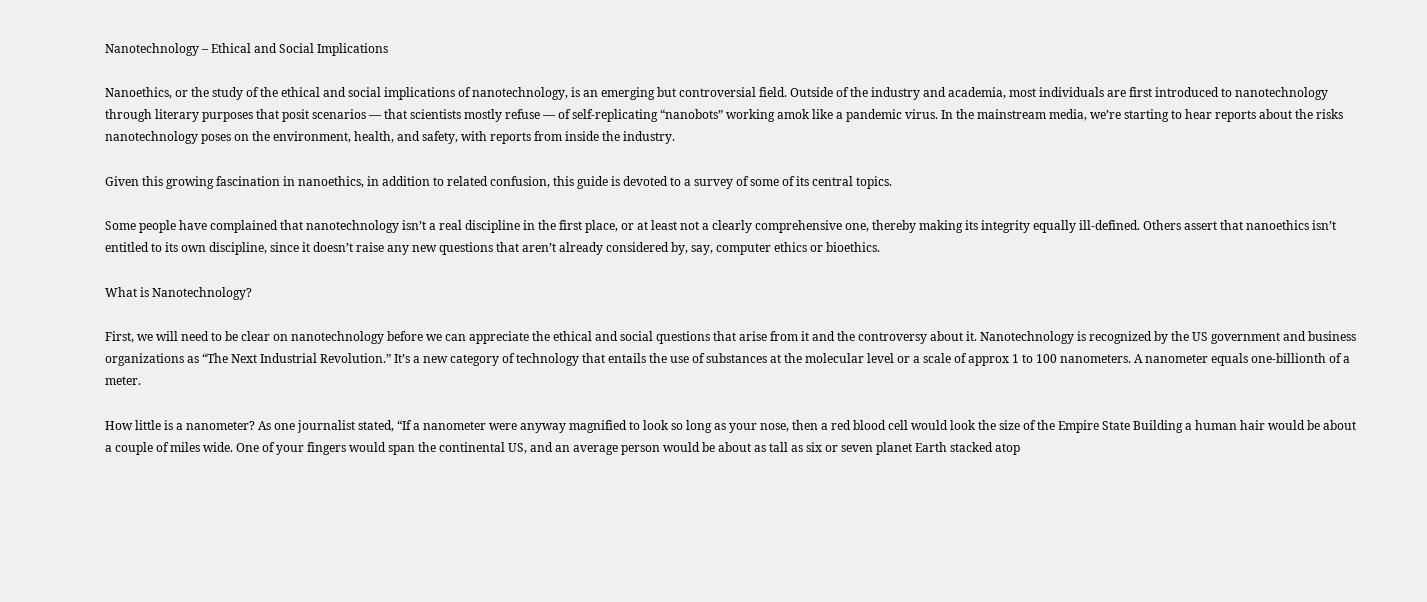Nanotechnology – Ethical and Social Implications

Nanoethics, or the study of the ethical and social implications of nanotechnology, is an emerging but controversial field. Outside of the industry and academia, most individuals are first introduced to nanotechnology through literary purposes that posit scenarios — that scientists mostly refuse — of self-replicating “nanobots” working amok like a pandemic virus. In the mainstream media, we’re starting to hear reports about the risks nanotechnology poses on the environment, health, and safety, with reports from inside the industry.

Given this growing fascination in nanoethics, in addition to related confusion, this guide is devoted to a survey of some of its central topics.

Some people have complained that nanotechnology isn’t a real discipline in the first place, or at least not a clearly comprehensive one, thereby making its integrity equally ill-defined. Others assert that nanoethics isn’t entitled to its own discipline, since it doesn’t raise any new questions that aren’t already considered by, say, computer ethics or bioethics.

What is Nanotechnology?

First, we will need to be clear on nanotechnology before we can appreciate the ethical and social questions that arise from it and the controversy about it. Nanotechnology is recognized by the US government and business organizations as “The Next Industrial Revolution.” It’s a new category of technology that entails the use of substances at the molecular level or a scale of approx 1 to 100 nanometers. A nanometer equals one-billionth of a meter.

How little is a nanometer? As one journalist stated, “If a nanometer were anyway magnified to look so long as your nose, then a red blood cell would look the size of the Empire State Building a human hair would be about a couple of miles wide. One of your fingers would span the continental US, and an average person would be about as tall as six or seven planet Earth stacked atop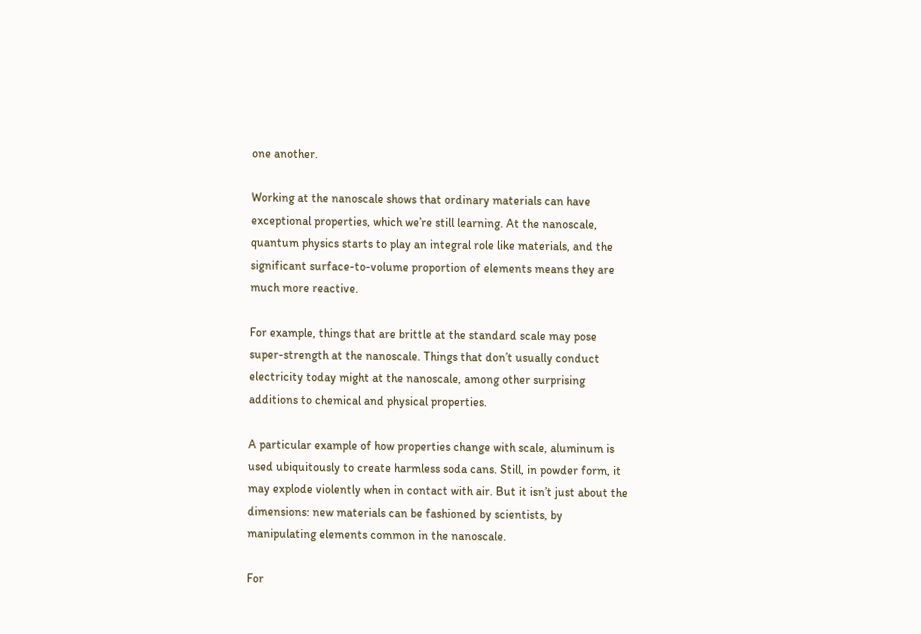one another.

Working at the nanoscale shows that ordinary materials can have exceptional properties, which we’re still learning. At the nanoscale, quantum physics starts to play an integral role like materials, and the significant surface-to-volume proportion of elements means they are much more reactive.

For example, things that are brittle at the standard scale may pose super-strength at the nanoscale. Things that don’t usually conduct electricity today might at the nanoscale, among other surprising additions to chemical and physical properties.

A particular example of how properties change with scale, aluminum is used ubiquitously to create harmless soda cans. Still, in powder form, it may explode violently when in contact with air. But it isn’t just about the dimensions: new materials can be fashioned by scientists, by manipulating elements common in the nanoscale.

For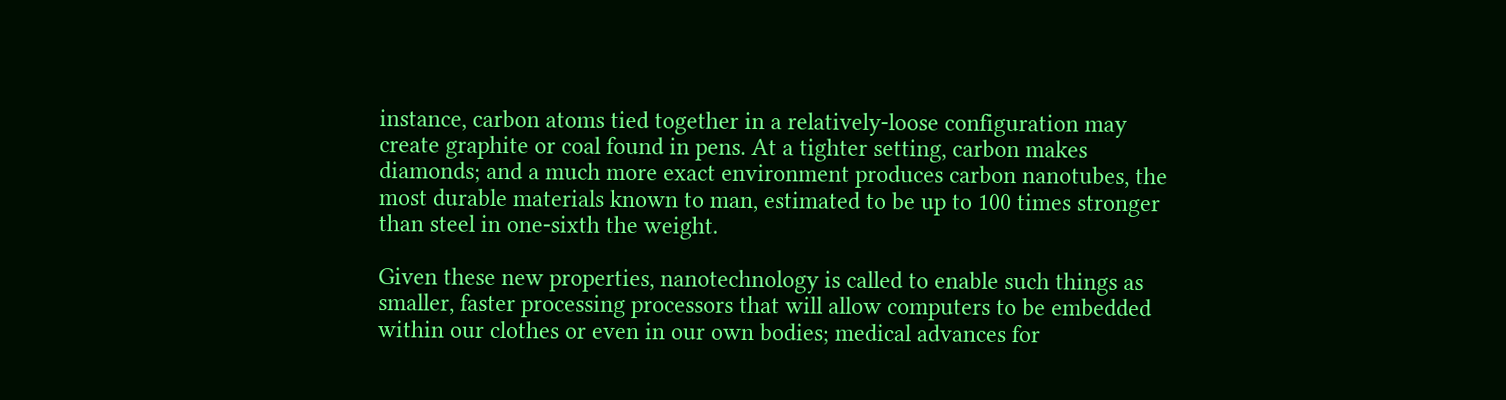instance, carbon atoms tied together in a relatively-loose configuration may create graphite or coal found in pens. At a tighter setting, carbon makes diamonds; and a much more exact environment produces carbon nanotubes, the most durable materials known to man, estimated to be up to 100 times stronger than steel in one-sixth the weight.

Given these new properties, nanotechnology is called to enable such things as smaller, faster processing processors that will allow computers to be embedded within our clothes or even in our own bodies; medical advances for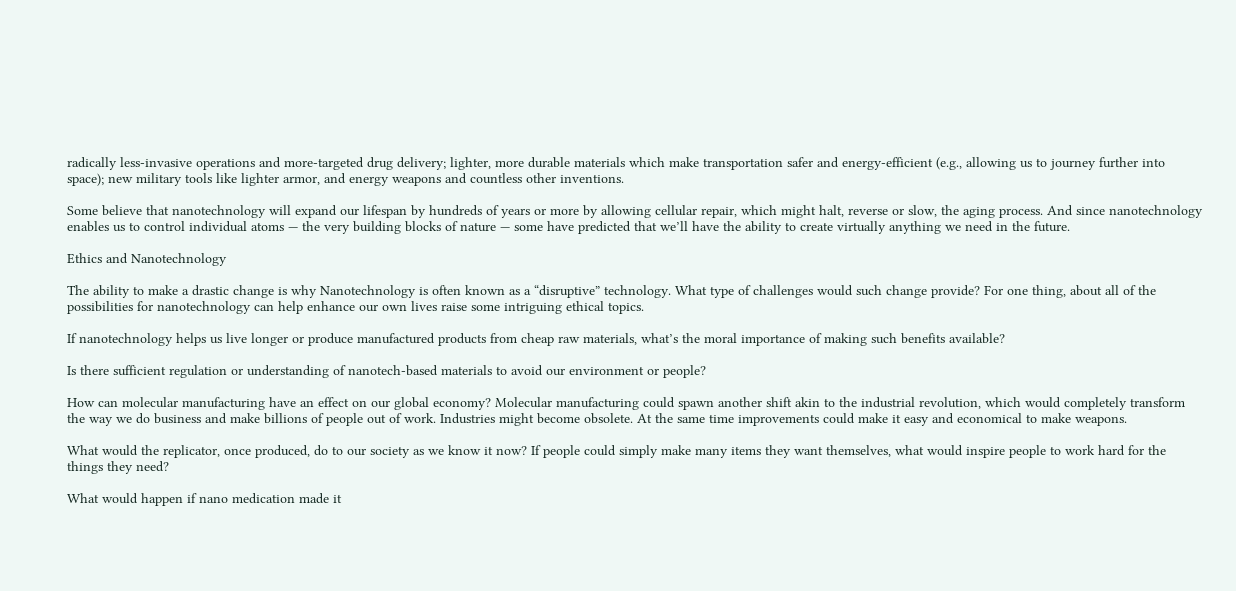radically less-invasive operations and more-targeted drug delivery; lighter, more durable materials which make transportation safer and energy-efficient (e.g., allowing us to journey further into space); new military tools like lighter armor, and energy weapons and countless other inventions.

Some believe that nanotechnology will expand our lifespan by hundreds of years or more by allowing cellular repair, which might halt, reverse or slow, the aging process. And since nanotechnology enables us to control individual atoms — the very building blocks of nature — some have predicted that we’ll have the ability to create virtually anything we need in the future.

Ethics and Nanotechnology

The ability to make a drastic change is why Nanotechnology is often known as a “disruptive” technology. What type of challenges would such change provide? For one thing, about all of the possibilities for nanotechnology can help enhance our own lives raise some intriguing ethical topics.

If nanotechnology helps us live longer or produce manufactured products from cheap raw materials, what’s the moral importance of making such benefits available?

Is there sufficient regulation or understanding of nanotech-based materials to avoid our environment or people?

How can molecular manufacturing have an effect on our global economy? Molecular manufacturing could spawn another shift akin to the industrial revolution, which would completely transform the way we do business and make billions of people out of work. Industries might become obsolete. At the same time improvements could make it easy and economical to make weapons.

What would the replicator, once produced, do to our society as we know it now? If people could simply make many items they want themselves, what would inspire people to work hard for the things they need?

What would happen if nano medication made it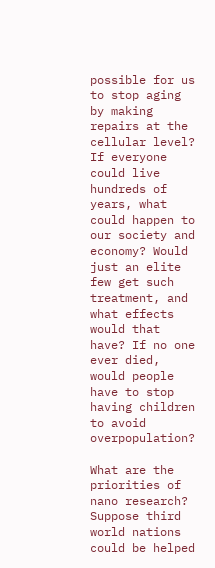possible for us to stop aging by making repairs at the cellular level? If everyone could live hundreds of years, what could happen to our society and economy? Would just an elite few get such treatment, and what effects would that have? If no one ever died, would people have to stop having children to avoid overpopulation?

What are the priorities of nano research? Suppose third world nations could be helped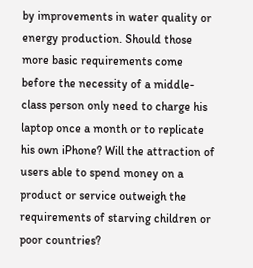by improvements in water quality or energy production. Should those more basic requirements come before the necessity of a middle-class person only need to charge his laptop once a month or to replicate his own iPhone? Will the attraction of users able to spend money on a product or service outweigh the requirements of starving children or poor countries?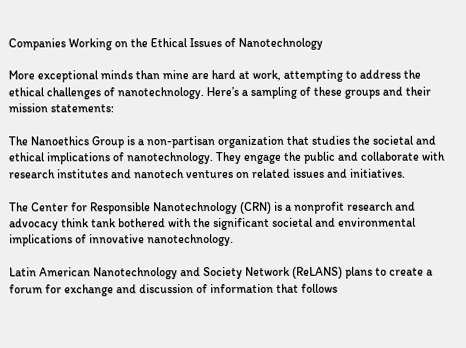Companies Working on the Ethical Issues of Nanotechnology

More exceptional minds than mine are hard at work, attempting to address the ethical challenges of nanotechnology. Here’s a sampling of these groups and their mission statements:

The Nanoethics Group is a non-partisan organization that studies the societal and ethical implications of nanotechnology. They engage the public and collaborate with research institutes and nanotech ventures on related issues and initiatives.

The Center for Responsible Nanotechnology (CRN) is a nonprofit research and advocacy think tank bothered with the significant societal and environmental implications of innovative nanotechnology.

Latin American Nanotechnology and Society Network (ReLANS) plans to create a forum for exchange and discussion of information that follows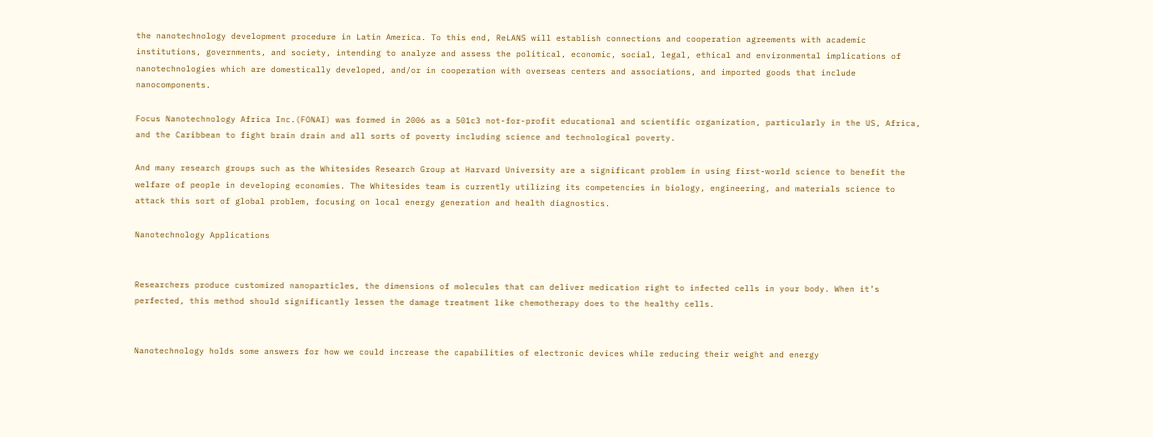the nanotechnology development procedure in Latin America. To this end, ReLANS will establish connections and cooperation agreements with academic institutions, governments, and society, intending to analyze and assess the political, economic, social, legal, ethical and environmental implications of nanotechnologies which are domestically developed, and/or in cooperation with overseas centers and associations, and imported goods that include nanocomponents.

Focus Nanotechnology Africa Inc.(FONAI) was formed in 2006 as a 501c3 not-for-profit educational and scientific organization, particularly in the US, Africa, and the Caribbean to fight brain drain and all sorts of poverty including science and technological poverty.

And many research groups such as the Whitesides Research Group at Harvard University are a significant problem in using first-world science to benefit the welfare of people in developing economies. The Whitesides team is currently utilizing its competencies in biology, engineering, and materials science to attack this sort of global problem, focusing on local energy generation and health diagnostics.

Nanotechnology Applications


Researchers produce customized nanoparticles, the dimensions of molecules that can deliver medication right to infected cells in your body. When it’s perfected, this method should significantly lessen the damage treatment like chemotherapy does to the healthy cells.


Nanotechnology holds some answers for how we could increase the capabilities of electronic devices while reducing their weight and energy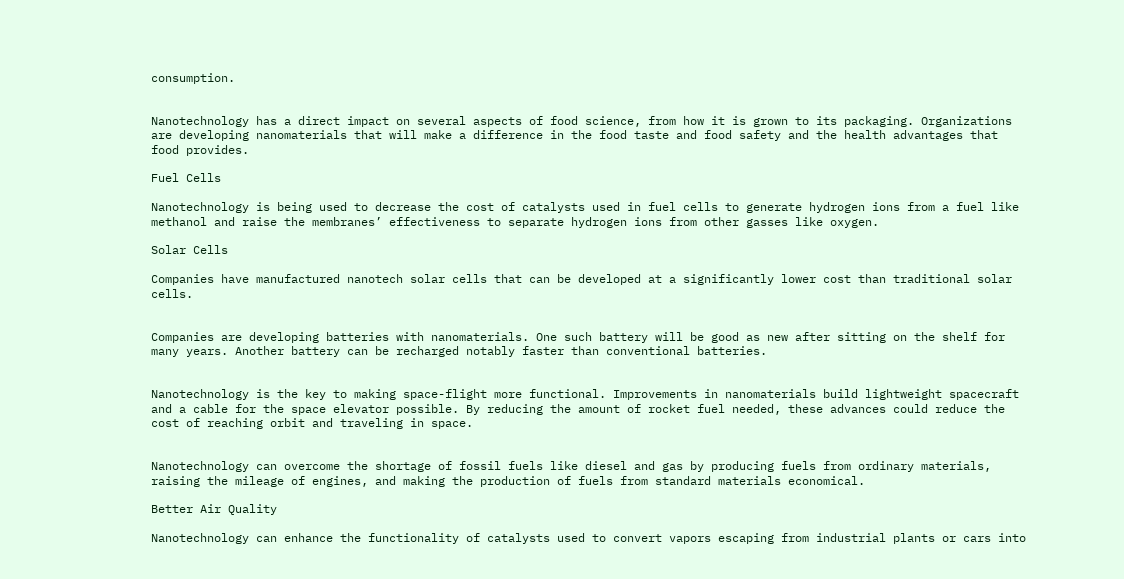consumption.


Nanotechnology has a direct impact on several aspects of food science, from how it is grown to its packaging. Organizations are developing nanomaterials that will make a difference in the food taste and food safety and the health advantages that food provides.

Fuel Cells

Nanotechnology is being used to decrease the cost of catalysts used in fuel cells to generate hydrogen ions from a fuel like methanol and raise the membranes’ effectiveness to separate hydrogen ions from other gasses like oxygen.

Solar Cells

Companies have manufactured nanotech solar cells that can be developed at a significantly lower cost than traditional solar cells.


Companies are developing batteries with nanomaterials. One such battery will be good as new after sitting on the shelf for many years. Another battery can be recharged notably faster than conventional batteries.


Nanotechnology is the key to making space-flight more functional. Improvements in nanomaterials build lightweight spacecraft and a cable for the space elevator possible. By reducing the amount of rocket fuel needed, these advances could reduce the cost of reaching orbit and traveling in space.


Nanotechnology can overcome the shortage of fossil fuels like diesel and gas by producing fuels from ordinary materials, raising the mileage of engines, and making the production of fuels from standard materials economical.

Better Air Quality

Nanotechnology can enhance the functionality of catalysts used to convert vapors escaping from industrial plants or cars into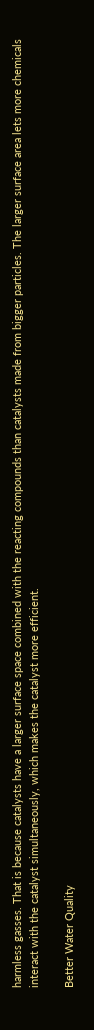harmless gasses. That is because catalysts have a larger surface space combined with the reacting compounds than catalysts made from bigger particles. The larger surface area lets more chemicals interact with the catalyst simultaneously, which makes the catalyst more efficient.

Better Water Quality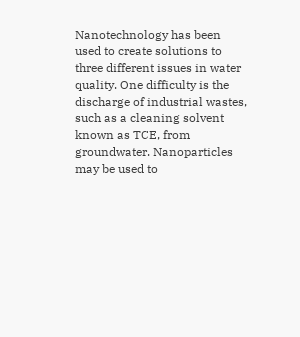Nanotechnology has been used to create solutions to three different issues in water quality. One difficulty is the discharge of industrial wastes, such as a cleaning solvent known as TCE, from groundwater. Nanoparticles may be used to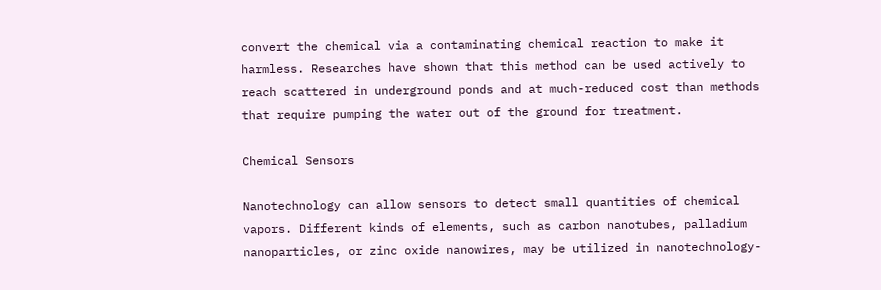convert the chemical via a contaminating chemical reaction to make it harmless. Researches have shown that this method can be used actively to reach scattered in underground ponds and at much-reduced cost than methods that require pumping the water out of the ground for treatment.

Chemical Sensors

Nanotechnology can allow sensors to detect small quantities of chemical vapors. Different kinds of elements, such as carbon nanotubes, palladium nanoparticles, or zinc oxide nanowires, may be utilized in nanotechnology-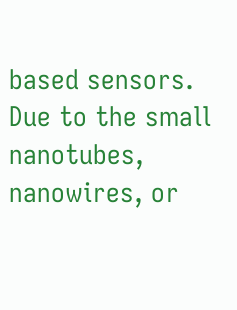based sensors. Due to the small nanotubes, nanowires, or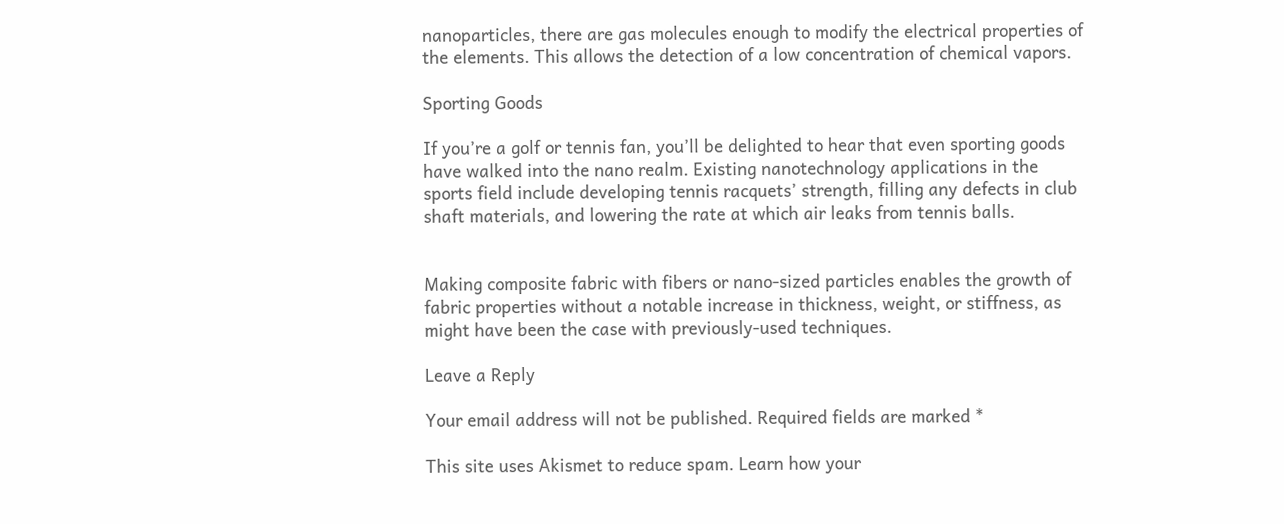nanoparticles, there are gas molecules enough to modify the electrical properties of the elements. This allows the detection of a low concentration of chemical vapors.

Sporting Goods

If you’re a golf or tennis fan, you’ll be delighted to hear that even sporting goods have walked into the nano realm. Existing nanotechnology applications in the sports field include developing tennis racquets’ strength, filling any defects in club shaft materials, and lowering the rate at which air leaks from tennis balls.


Making composite fabric with fibers or nano-sized particles enables the growth of fabric properties without a notable increase in thickness, weight, or stiffness, as might have been the case with previously-used techniques.

Leave a Reply

Your email address will not be published. Required fields are marked *

This site uses Akismet to reduce spam. Learn how your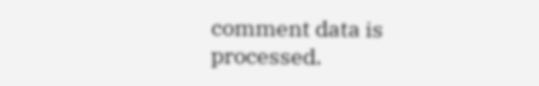comment data is processed.